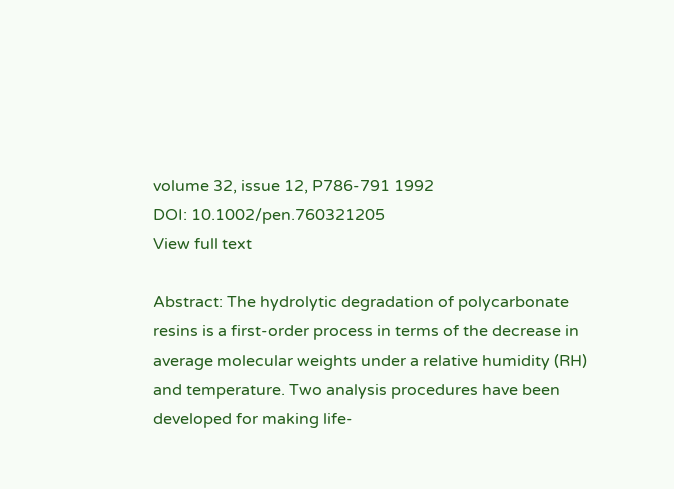volume 32, issue 12, P786-791 1992
DOI: 10.1002/pen.760321205
View full text

Abstract: The hydrolytic degradation of polycarbonate resins is a first-order process in terms of the decrease in average molecular weights under a relative humidity (RH) and temperature. Two analysis procedures have been developed for making life-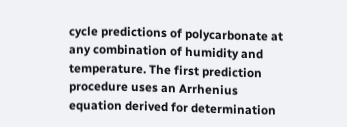cycle predictions of polycarbonate at any combination of humidity and temperature. The first prediction procedure uses an Arrhenius equation derived for determination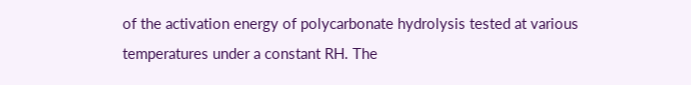of the activation energy of polycarbonate hydrolysis tested at various temperatures under a constant RH. The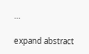…

expand abstract